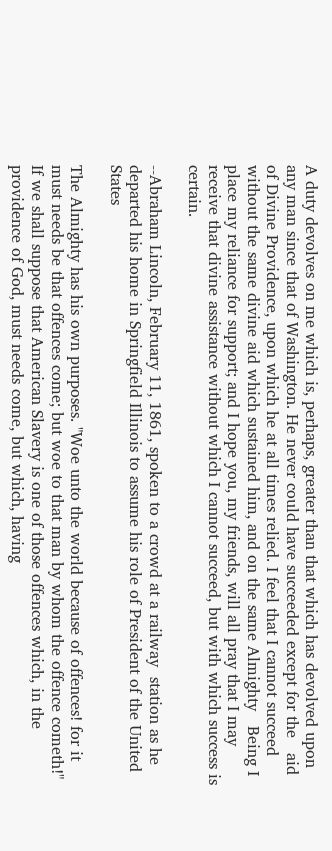A duty devolves on me which is, perhaps, greater than that which has devolved upon any man since that of Washington. He never could have succeeded except for the   aid of Divine Providence, upon which he at all times relied. I feel that I cannot succeed without the same divine aid which sustained him, and on the same Almighty   Being I place my reliance for support; and I hope you, my friends, will all pray that I may receive that divine assistance without which I cannot succeed, but with which success is certain.

--Abraham Lincoln, February 11, 1861, spoken to a crowd at a railway  station as he departed his home in Springfield Illinois to assume his role of President of the United States

The Almighty has his own purposes. "Woe unto the world because of offences! for it must needs be that offences come; but woe to that man by whom the offence cometh!" If we shall suppose that American Slavery is one of those offences which, in the providence of God, must needs come, but which, having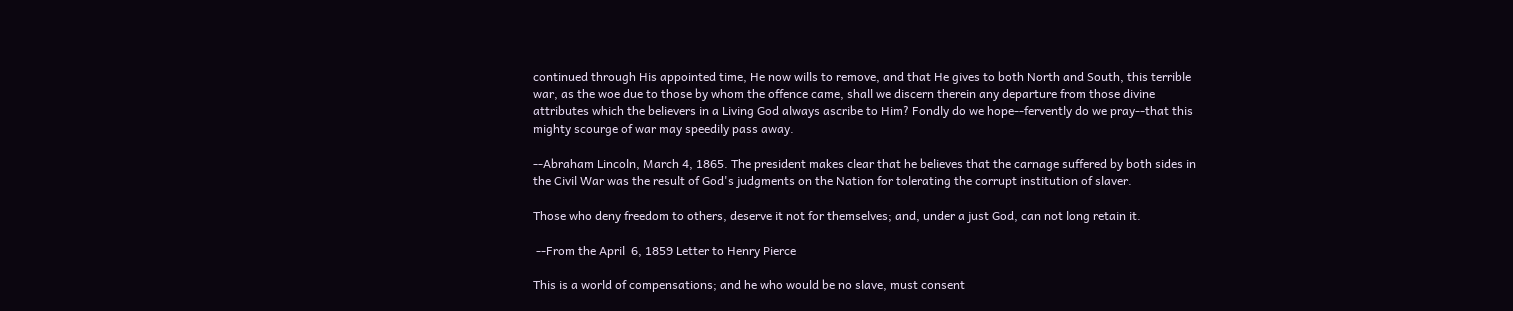continued through His appointed time, He now wills to remove, and that He gives to both North and South, this terrible war, as the woe due to those by whom the offence came, shall we discern therein any departure from those divine attributes which the believers in a Living God always ascribe to Him? Fondly do we hope--fervently do we pray--that this mighty scourge of war may speedily pass away.

--Abraham Lincoln, March 4, 1865. The president makes clear that he believes that the carnage suffered by both sides in the Civil War was the result of God's judgments on the Nation for tolerating the corrupt institution of slaver.

Those who deny freedom to others, deserve it not for themselves; and, under a just God, can not long retain it.

 --From the April  6, 1859 Letter to Henry Pierce

This is a world of compensations; and he who would be no slave, must consent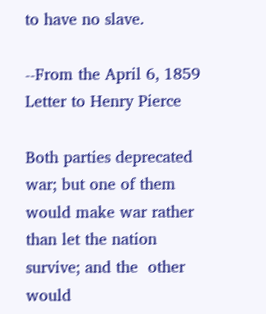to have no slave.

--From the April 6, 1859 Letter to Henry Pierce

Both parties deprecated war; but one of them would make war rather than let the nation survive; and the  other would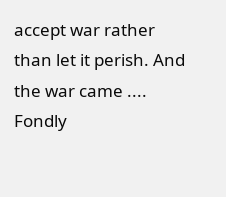accept war rather than let it perish. And the war came .... Fondly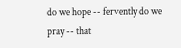do we hope -- fervently do we pray -- that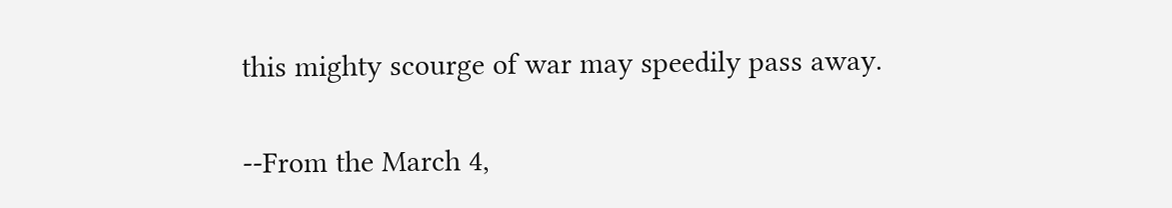this mighty scourge of war may speedily pass away.

--From the March 4,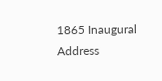1865 Inaugural Address